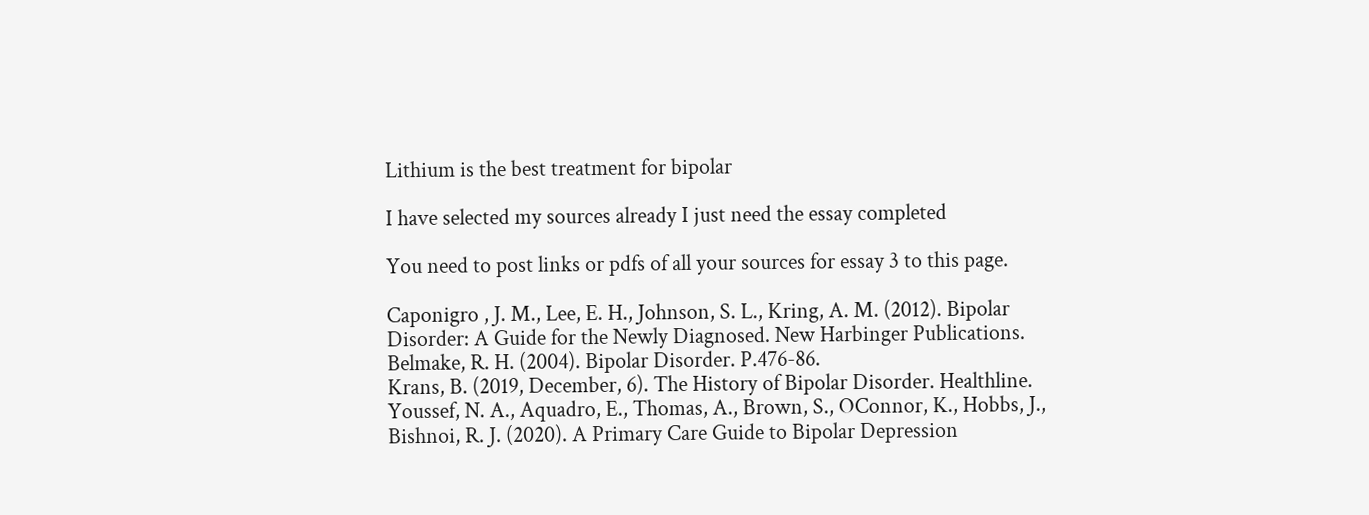Lithium is the best treatment for bipolar

I have selected my sources already I just need the essay completed

You need to post links or pdfs of all your sources for essay 3 to this page.

Caponigro , J. M., Lee, E. H., Johnson, S. L., Kring, A. M. (2012). Bipolar Disorder: A Guide for the Newly Diagnosed. New Harbinger Publications.
Belmake, R. H. (2004). Bipolar Disorder. P.476-86.
Krans, B. (2019, December, 6). The History of Bipolar Disorder. Healthline.
Youssef, N. A., Aquadro, E., Thomas, A., Brown, S., OConnor, K., Hobbs, J., Bishnoi, R. J. (2020). A Primary Care Guide to Bipolar Depression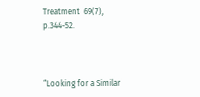Treatment  69(7), p.344-52.



“Looking for a Similar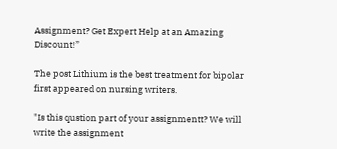Assignment? Get Expert Help at an Amazing Discount!”

The post Lithium is the best treatment for bipolar first appeared on nursing writers.

"Is this qustion part of your assignmentt? We will write the assignment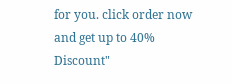for you. click order now and get up to 40% Discount"